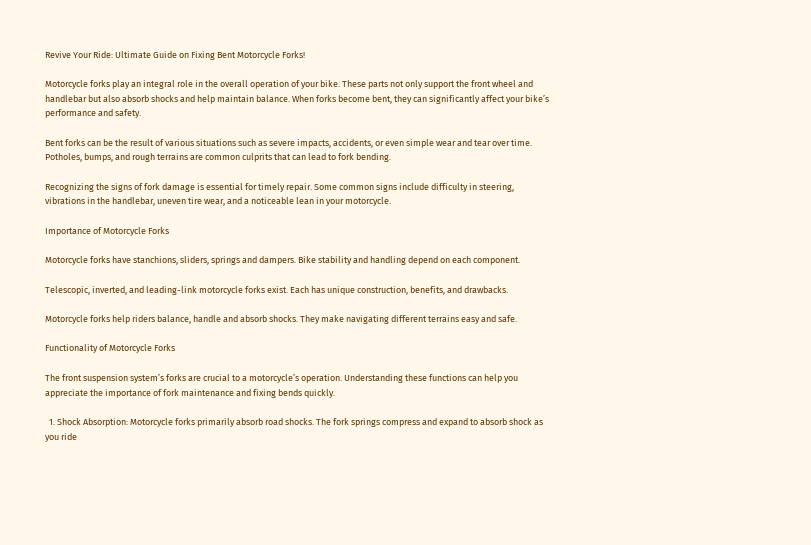Revive Your Ride: Ultimate Guide on Fixing Bent Motorcycle Forks!

Motorcycle forks play an integral role in the overall operation of your bike. These parts not only support the front wheel and handlebar but also absorb shocks and help maintain balance. When forks become bent, they can significantly affect your bike’s performance and safety.

Bent forks can be the result of various situations such as severe impacts, accidents, or even simple wear and tear over time. Potholes, bumps, and rough terrains are common culprits that can lead to fork bending.

Recognizing the signs of fork damage is essential for timely repair. Some common signs include difficulty in steering, vibrations in the handlebar, uneven tire wear, and a noticeable lean in your motorcycle.

Importance of Motorcycle Forks

Motorcycle forks have stanchions, sliders, springs and dampers. Bike stability and handling depend on each component.

Telescopic, inverted, and leading-link motorcycle forks exist. Each has unique construction, benefits, and drawbacks.

Motorcycle forks help riders balance, handle and absorb shocks. They make navigating different terrains easy and safe.

Functionality of Motorcycle Forks

The front suspension system’s forks are crucial to a motorcycle’s operation. Understanding these functions can help you appreciate the importance of fork maintenance and fixing bends quickly.

  1. Shock Absorption: Motorcycle forks primarily absorb road shocks. The fork springs compress and expand to absorb shock as you ride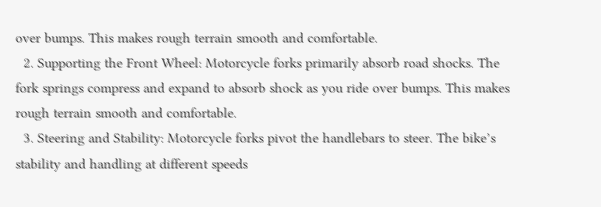over bumps. This makes rough terrain smooth and comfortable.
  2. Supporting the Front Wheel: Motorcycle forks primarily absorb road shocks. The fork springs compress and expand to absorb shock as you ride over bumps. This makes rough terrain smooth and comfortable.
  3. Steering and Stability: Motorcycle forks pivot the handlebars to steer. The bike’s stability and handling at different speeds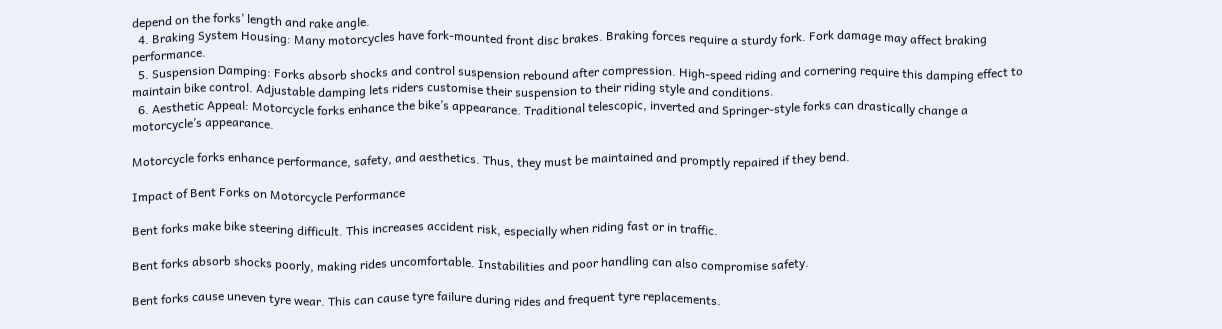depend on the forks’ length and rake angle.
  4. Braking System Housing: Many motorcycles have fork-mounted front disc brakes. Braking forces require a sturdy fork. Fork damage may affect braking performance.
  5. Suspension Damping: Forks absorb shocks and control suspension rebound after compression. High-speed riding and cornering require this damping effect to maintain bike control. Adjustable damping lets riders customise their suspension to their riding style and conditions.
  6. Aesthetic Appeal: Motorcycle forks enhance the bike’s appearance. Traditional telescopic, inverted and Springer-style forks can drastically change a motorcycle’s appearance.

Motorcycle forks enhance performance, safety, and aesthetics. Thus, they must be maintained and promptly repaired if they bend.

Impact of Bent Forks on Motorcycle Performance

Bent forks make bike steering difficult. This increases accident risk, especially when riding fast or in traffic.

Bent forks absorb shocks poorly, making rides uncomfortable. Instabilities and poor handling can also compromise safety.

Bent forks cause uneven tyre wear. This can cause tyre failure during rides and frequent tyre replacements.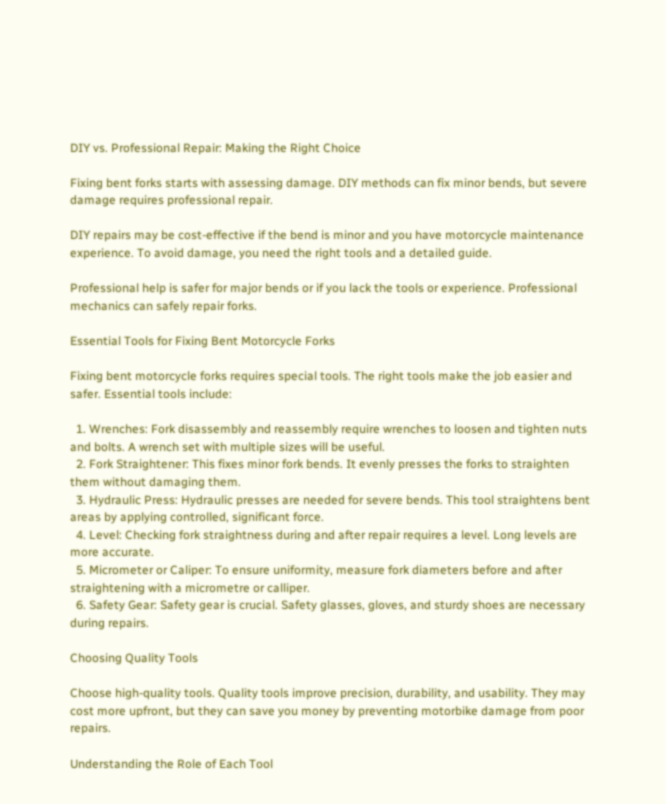DIY vs. Professional Repair: Making the Right Choice

Fixing bent forks starts with assessing damage. DIY methods can fix minor bends, but severe damage requires professional repair.

DIY repairs may be cost-effective if the bend is minor and you have motorcycle maintenance experience. To avoid damage, you need the right tools and a detailed guide.

Professional help is safer for major bends or if you lack the tools or experience. Professional mechanics can safely repair forks.

Essential Tools for Fixing Bent Motorcycle Forks

Fixing bent motorcycle forks requires special tools. The right tools make the job easier and safer. Essential tools include:

  1. Wrenches: Fork disassembly and reassembly require wrenches to loosen and tighten nuts and bolts. A wrench set with multiple sizes will be useful.
  2. Fork Straightener: This fixes minor fork bends. It evenly presses the forks to straighten them without damaging them.
  3. Hydraulic Press: Hydraulic presses are needed for severe bends. This tool straightens bent areas by applying controlled, significant force.
  4. Level: Checking fork straightness during and after repair requires a level. Long levels are more accurate.
  5. Micrometer or Caliper: To ensure uniformity, measure fork diameters before and after straightening with a micrometre or calliper.
  6. Safety Gear: Safety gear is crucial. Safety glasses, gloves, and sturdy shoes are necessary during repairs.

Choosing Quality Tools

Choose high-quality tools. Quality tools improve precision, durability, and usability. They may cost more upfront, but they can save you money by preventing motorbike damage from poor repairs.

Understanding the Role of Each Tool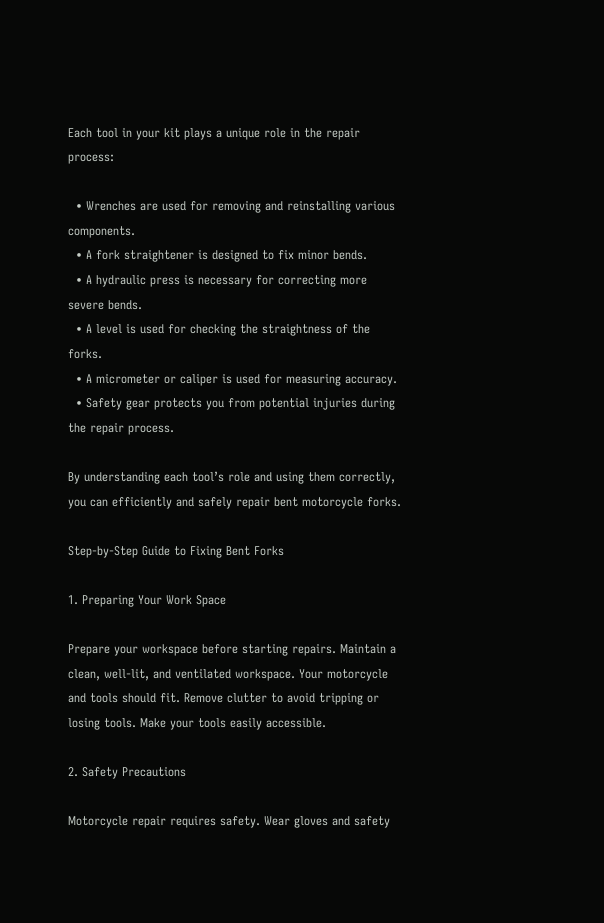Each tool in your kit plays a unique role in the repair process:

  • Wrenches are used for removing and reinstalling various components.
  • A fork straightener is designed to fix minor bends.
  • A hydraulic press is necessary for correcting more severe bends.
  • A level is used for checking the straightness of the forks.
  • A micrometer or caliper is used for measuring accuracy.
  • Safety gear protects you from potential injuries during the repair process.

By understanding each tool’s role and using them correctly, you can efficiently and safely repair bent motorcycle forks.

Step-by-Step Guide to Fixing Bent Forks

1. Preparing Your Work Space

Prepare your workspace before starting repairs. Maintain a clean, well-lit, and ventilated workspace. Your motorcycle and tools should fit. Remove clutter to avoid tripping or losing tools. Make your tools easily accessible.

2. Safety Precautions

Motorcycle repair requires safety. Wear gloves and safety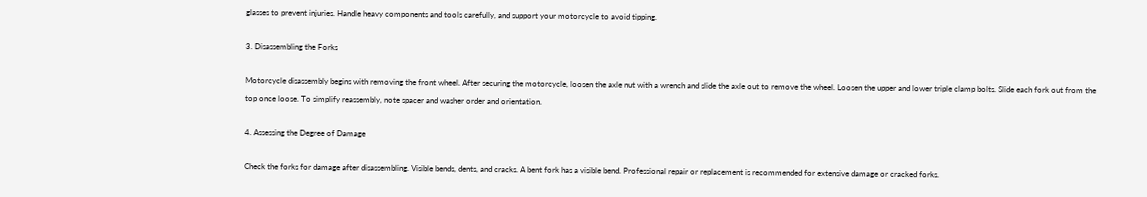glasses to prevent injuries. Handle heavy components and tools carefully, and support your motorcycle to avoid tipping.

3. Disassembling the Forks

Motorcycle disassembly begins with removing the front wheel. After securing the motorcycle, loosen the axle nut with a wrench and slide the axle out to remove the wheel. Loosen the upper and lower triple clamp bolts. Slide each fork out from the top once loose. To simplify reassembly, note spacer and washer order and orientation.

4. Assessing the Degree of Damage

Check the forks for damage after disassembling. Visible bends, dents, and cracks. A bent fork has a visible bend. Professional repair or replacement is recommended for extensive damage or cracked forks.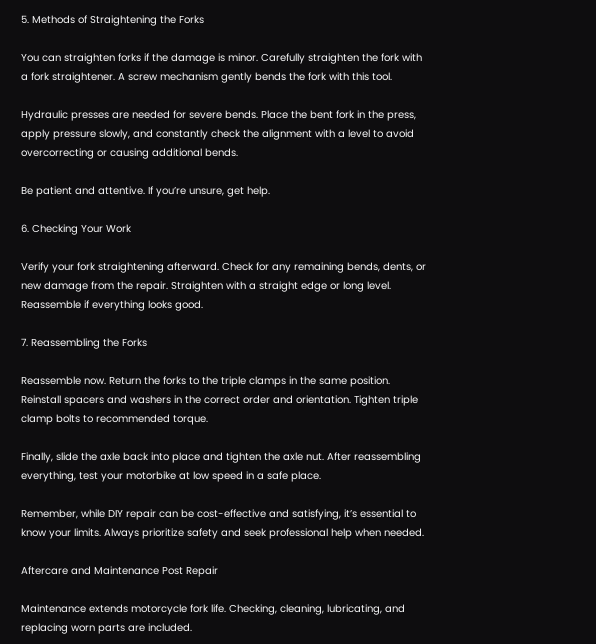5. Methods of Straightening the Forks

You can straighten forks if the damage is minor. Carefully straighten the fork with a fork straightener. A screw mechanism gently bends the fork with this tool.

Hydraulic presses are needed for severe bends. Place the bent fork in the press, apply pressure slowly, and constantly check the alignment with a level to avoid overcorrecting or causing additional bends.

Be patient and attentive. If you’re unsure, get help.

6. Checking Your Work

Verify your fork straightening afterward. Check for any remaining bends, dents, or new damage from the repair. Straighten with a straight edge or long level. Reassemble if everything looks good.

7. Reassembling the Forks

Reassemble now. Return the forks to the triple clamps in the same position. Reinstall spacers and washers in the correct order and orientation. Tighten triple clamp bolts to recommended torque.

Finally, slide the axle back into place and tighten the axle nut. After reassembling everything, test your motorbike at low speed in a safe place.

Remember, while DIY repair can be cost-effective and satisfying, it’s essential to know your limits. Always prioritize safety and seek professional help when needed.

Aftercare and Maintenance Post Repair

Maintenance extends motorcycle fork life. Checking, cleaning, lubricating, and replacing worn parts are included.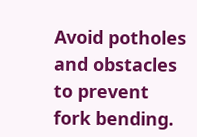Avoid potholes and obstacles to prevent fork bending.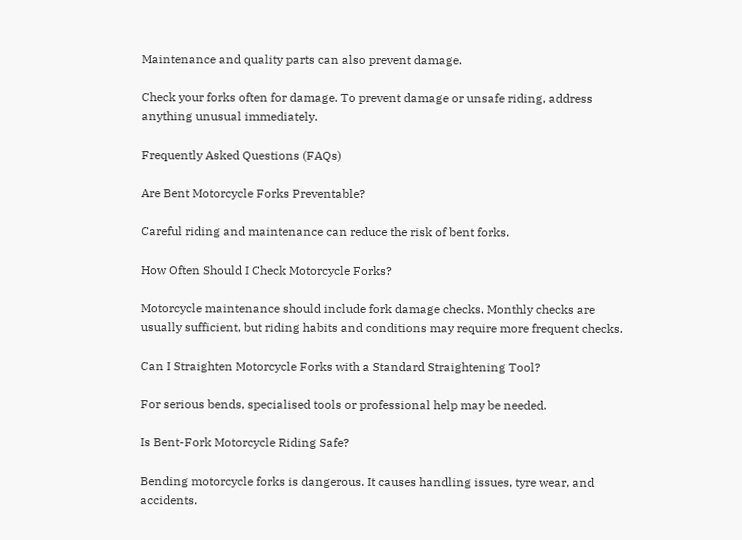Maintenance and quality parts can also prevent damage.

Check your forks often for damage. To prevent damage or unsafe riding, address anything unusual immediately.

Frequently Asked Questions (FAQs)

Are Bent Motorcycle Forks Preventable?

Careful riding and maintenance can reduce the risk of bent forks.

How Often Should I Check Motorcycle Forks?

Motorcycle maintenance should include fork damage checks. Monthly checks are usually sufficient, but riding habits and conditions may require more frequent checks.

Can I Straighten Motorcycle Forks with a Standard Straightening Tool?

For serious bends, specialised tools or professional help may be needed.

Is Bent-Fork Motorcycle Riding Safe?

Bending motorcycle forks is dangerous. It causes handling issues, tyre wear, and accidents.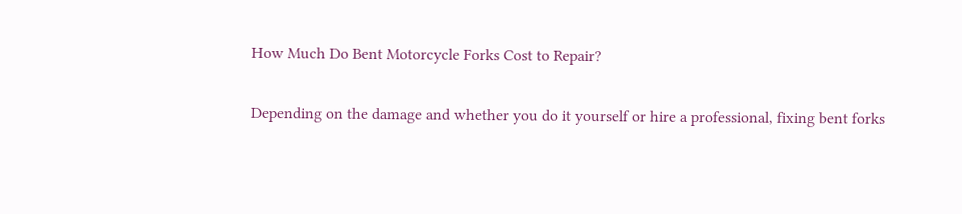How Much Do Bent Motorcycle Forks Cost to Repair?

Depending on the damage and whether you do it yourself or hire a professional, fixing bent forks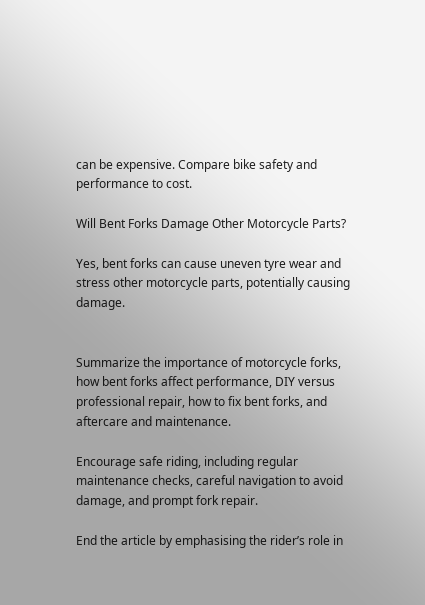can be expensive. Compare bike safety and performance to cost.

Will Bent Forks Damage Other Motorcycle Parts?

Yes, bent forks can cause uneven tyre wear and stress other motorcycle parts, potentially causing damage.


Summarize the importance of motorcycle forks, how bent forks affect performance, DIY versus professional repair, how to fix bent forks, and aftercare and maintenance.

Encourage safe riding, including regular maintenance checks, careful navigation to avoid damage, and prompt fork repair.

End the article by emphasising the rider’s role in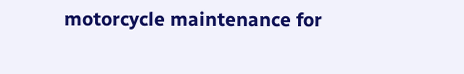motorcycle maintenance for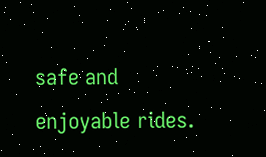safe and enjoyable rides.